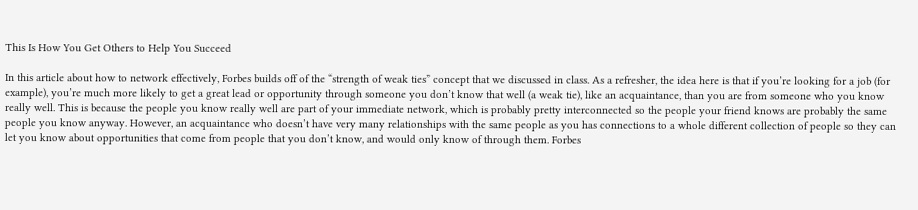This Is How You Get Others to Help You Succeed

In this article about how to network effectively, Forbes builds off of the “strength of weak ties” concept that we discussed in class. As a refresher, the idea here is that if you’re looking for a job (for example), you’re much more likely to get a great lead or opportunity through someone you don’t know that well (a weak tie), like an acquaintance, than you are from someone who you know really well. This is because the people you know really well are part of your immediate network, which is probably pretty interconnected so the people your friend knows are probably the same people you know anyway. However, an acquaintance who doesn’t have very many relationships with the same people as you has connections to a whole different collection of people so they can let you know about opportunities that come from people that you don’t know, and would only know of through them. Forbes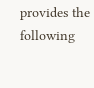provides the following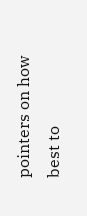pointers on how best to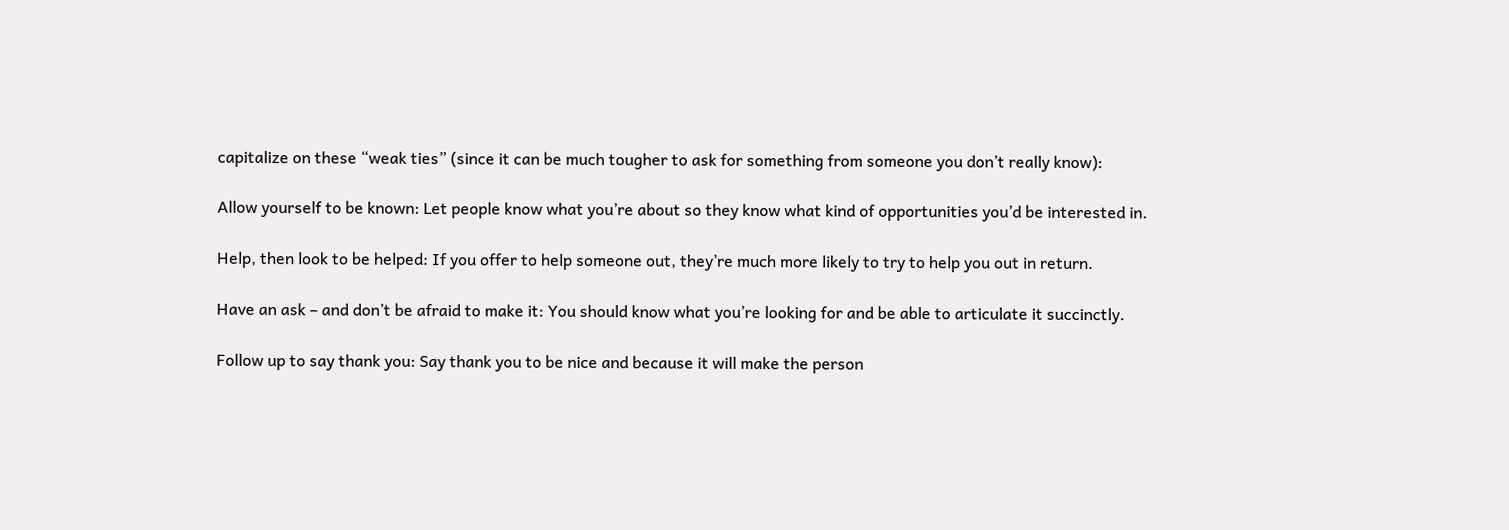capitalize on these “weak ties” (since it can be much tougher to ask for something from someone you don’t really know):

Allow yourself to be known: Let people know what you’re about so they know what kind of opportunities you’d be interested in.

Help, then look to be helped: If you offer to help someone out, they’re much more likely to try to help you out in return.

Have an ask – and don’t be afraid to make it: You should know what you’re looking for and be able to articulate it succinctly.

Follow up to say thank you: Say thank you to be nice and because it will make the person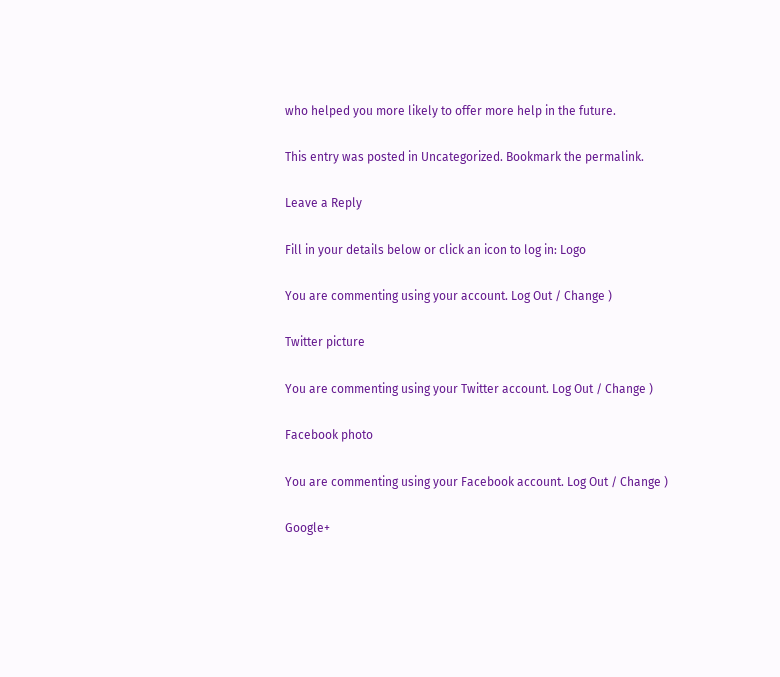who helped you more likely to offer more help in the future.

This entry was posted in Uncategorized. Bookmark the permalink.

Leave a Reply

Fill in your details below or click an icon to log in: Logo

You are commenting using your account. Log Out / Change )

Twitter picture

You are commenting using your Twitter account. Log Out / Change )

Facebook photo

You are commenting using your Facebook account. Log Out / Change )

Google+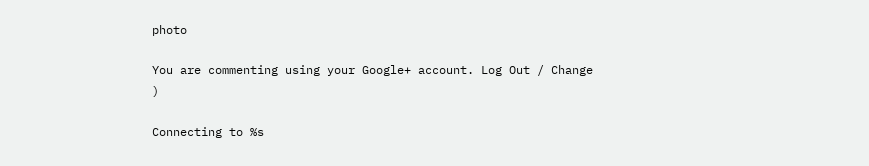photo

You are commenting using your Google+ account. Log Out / Change )

Connecting to %s